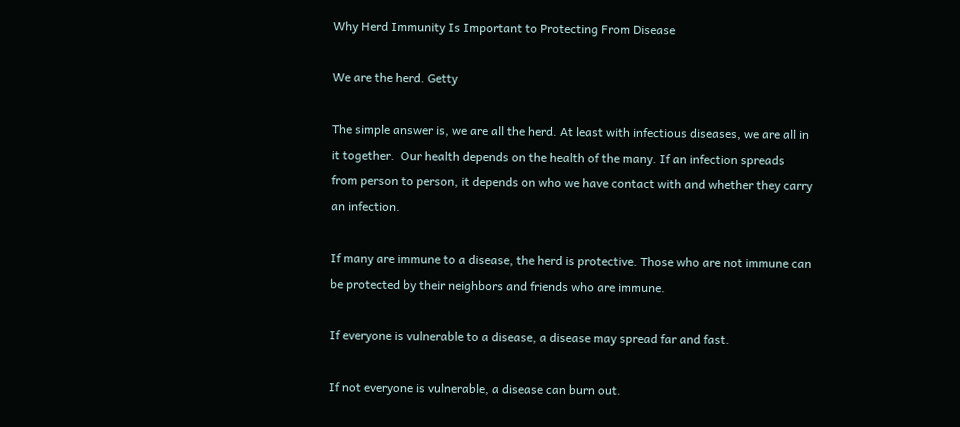Why Herd Immunity Is Important to Protecting From Disease

We are the herd. Getty

The simple answer is, we are all the herd. At least with infectious diseases, we are all in it together.  Our health depends on the health of the many. If an infection spreads from person to person, it depends on who we have contact with and whether they carry an infection.

If many are immune to a disease, the herd is protective. Those who are not immune can be protected by their neighbors and friends who are immune.

If everyone is vulnerable to a disease, a disease may spread far and fast.

If not everyone is vulnerable, a disease can burn out.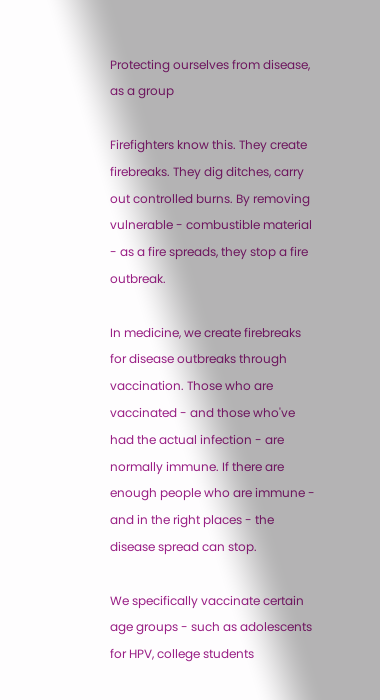Protecting ourselves from disease, as a group

Firefighters know this. They create firebreaks. They dig ditches, carry out controlled burns. By removing vulnerable - combustible material - as a fire spreads, they stop a fire outbreak.

In medicine, we create firebreaks for disease outbreaks through vaccination. Those who are vaccinated - and those who've had the actual infection - are normally immune. If there are enough people who are immune - and in the right places - the disease spread can stop.

We specifically vaccinate certain age groups - such as adolescents for HPV, college students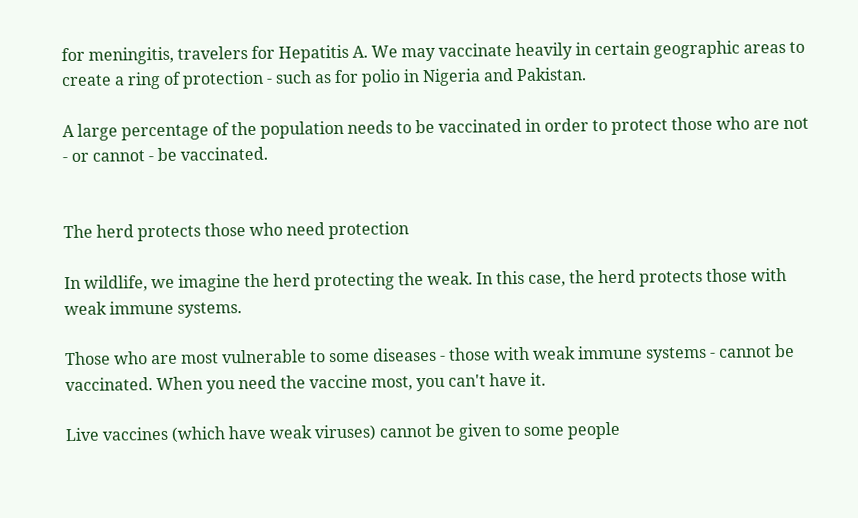for meningitis, travelers for Hepatitis A. We may vaccinate heavily in certain geographic areas to create a ring of protection - such as for polio in Nigeria and Pakistan.

A large percentage of the population needs to be vaccinated in order to protect those who are not - or cannot - be vaccinated.


The herd protects those who need protection

In wildlife, we imagine the herd protecting the weak. In this case, the herd protects those with weak immune systems.

Those who are most vulnerable to some diseases - those with weak immune systems - cannot be vaccinated. When you need the vaccine most, you can't have it.

Live vaccines (which have weak viruses) cannot be given to some people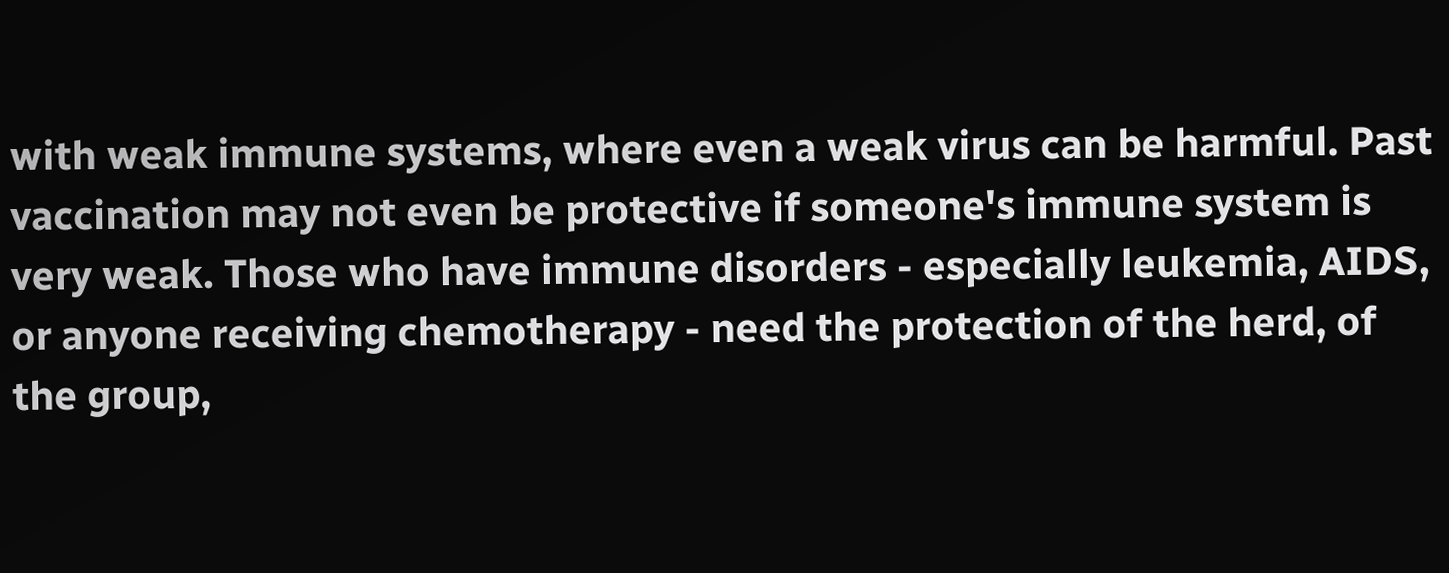with weak immune systems, where even a weak virus can be harmful. Past vaccination may not even be protective if someone's immune system is very weak. Those who have immune disorders - especially leukemia, AIDS, or anyone receiving chemotherapy - need the protection of the herd, of the group,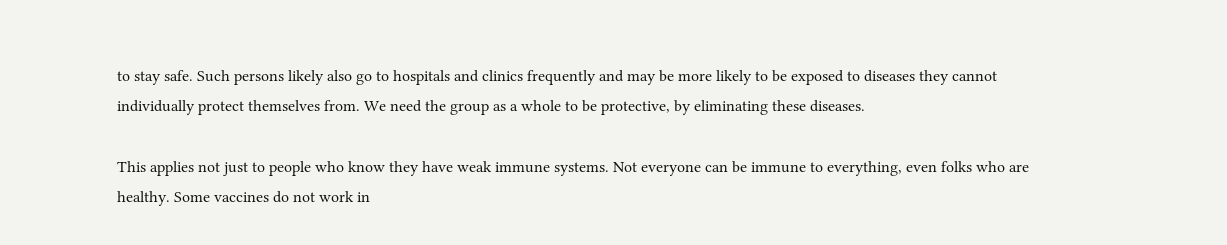to stay safe. Such persons likely also go to hospitals and clinics frequently and may be more likely to be exposed to diseases they cannot individually protect themselves from. We need the group as a whole to be protective, by eliminating these diseases.

This applies not just to people who know they have weak immune systems. Not everyone can be immune to everything, even folks who are healthy. Some vaccines do not work in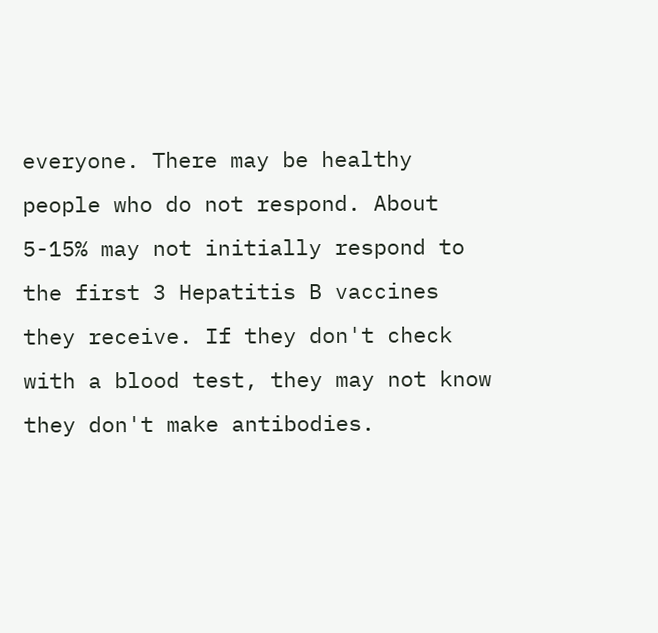everyone. There may be healthy people who do not respond. About 5-15% may not initially respond to the first 3 Hepatitis B vaccines they receive. If they don't check with a blood test, they may not know they don't make antibodies.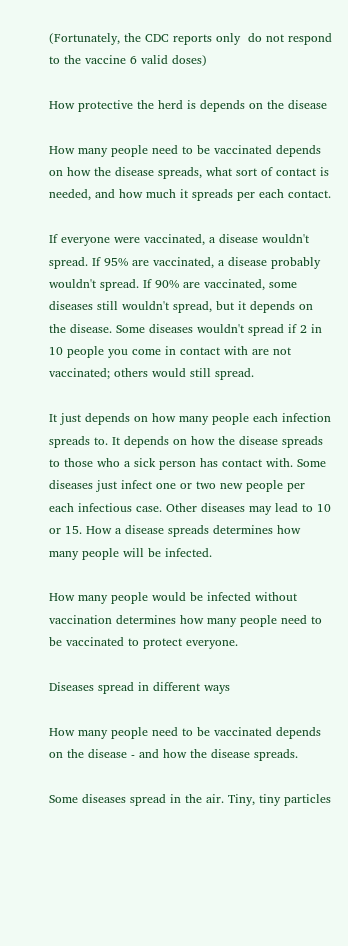(Fortunately, the CDC reports only  do not respond to the vaccine 6 valid doses)

How protective the herd is depends on the disease

How many people need to be vaccinated depends on how the disease spreads, what sort of contact is needed, and how much it spreads per each contact.

If everyone were vaccinated, a disease wouldn't spread. If 95% are vaccinated, a disease probably wouldn't spread. If 90% are vaccinated, some diseases still wouldn't spread, but it depends on the disease. Some diseases wouldn't spread if 2 in 10 people you come in contact with are not vaccinated; others would still spread.

It just depends on how many people each infection spreads to. It depends on how the disease spreads to those who a sick person has contact with. Some diseases just infect one or two new people per each infectious case. Other diseases may lead to 10 or 15. How a disease spreads determines how many people will be infected.

How many people would be infected without vaccination determines how many people need to be vaccinated to protect everyone.

Diseases spread in different ways

How many people need to be vaccinated depends on the disease - and how the disease spreads.

Some diseases spread in the air. Tiny, tiny particles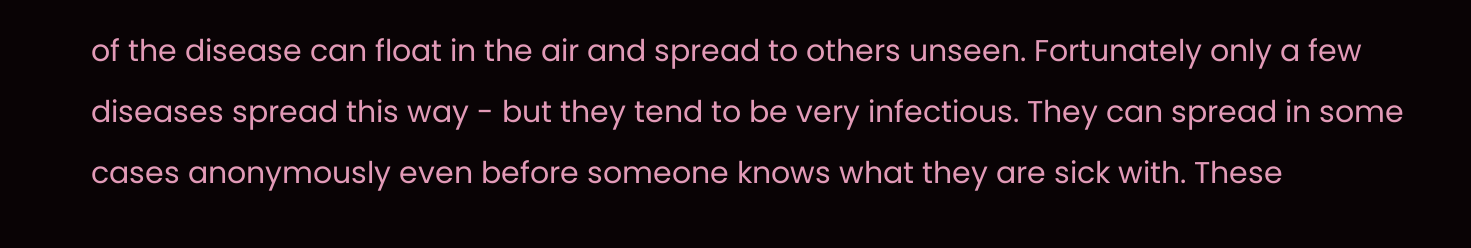of the disease can float in the air and spread to others unseen. Fortunately only a few diseases spread this way - but they tend to be very infectious. They can spread in some cases anonymously even before someone knows what they are sick with. These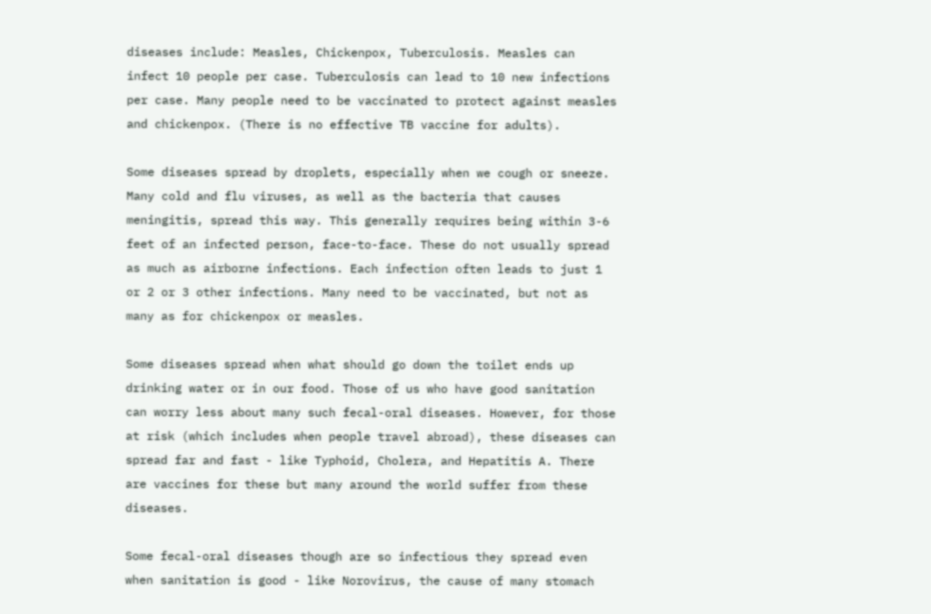diseases include: Measles, Chickenpox, Tuberculosis. Measles can infect 10 people per case. Tuberculosis can lead to 10 new infections per case. Many people need to be vaccinated to protect against measles and chickenpox. (There is no effective TB vaccine for adults).

Some diseases spread by droplets, especially when we cough or sneeze. Many cold and flu viruses, as well as the bacteria that causes meningitis, spread this way. This generally requires being within 3-6 feet of an infected person, face-to-face. These do not usually spread as much as airborne infections. Each infection often leads to just 1 or 2 or 3 other infections. Many need to be vaccinated, but not as many as for chickenpox or measles.

Some diseases spread when what should go down the toilet ends up drinking water or in our food. Those of us who have good sanitation can worry less about many such fecal-oral diseases. However, for those at risk (which includes when people travel abroad), these diseases can spread far and fast - like Typhoid, Cholera, and Hepatitis A. There are vaccines for these but many around the world suffer from these diseases.

Some fecal-oral diseases though are so infectious they spread even when sanitation is good - like Norovirus, the cause of many stomach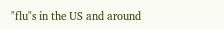"flu"s in the US and around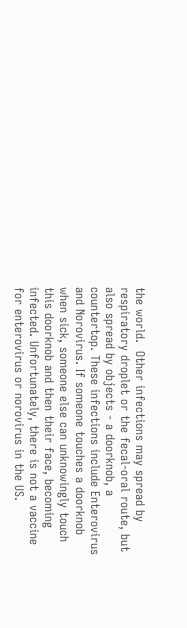the world.  Other infections may spread by respiratory droplet or the fecal-oral route, but also spread by objects - a doorknob, a countertop. These infections include Enterovirus and Norovirus. If someone touches a doorknob when sick, someone else can unknowingly touch this doorknob and then their face, becoming infected. Unfortunately, there is not a vaccine for enterovirus or norovirus in the US.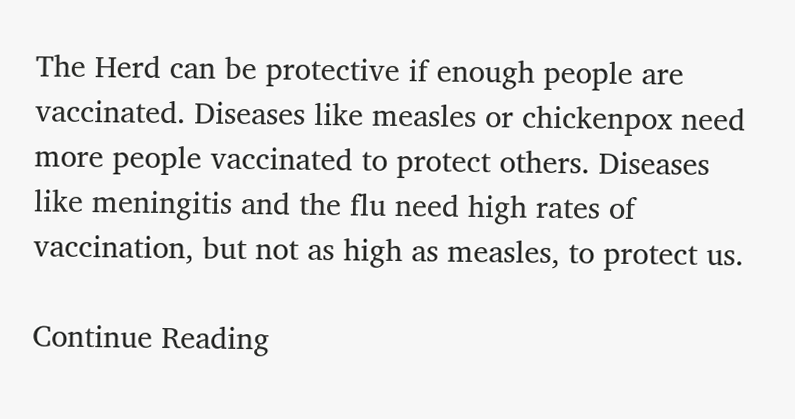The Herd can be protective if enough people are vaccinated. Diseases like measles or chickenpox need more people vaccinated to protect others. Diseases like meningitis and the flu need high rates of vaccination, but not as high as measles, to protect us.

Continue Reading